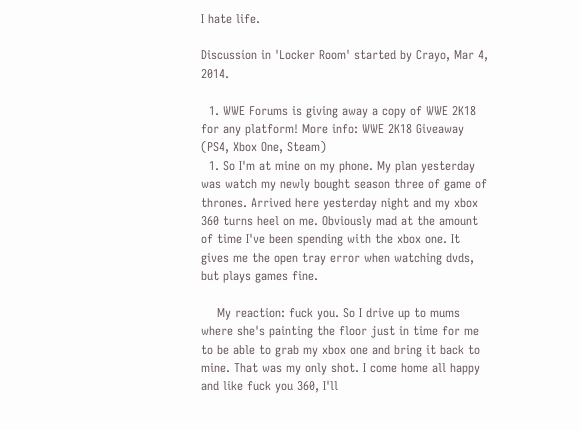I hate life.

Discussion in 'Locker Room' started by Crayo, Mar 4, 2014.

  1. WWE Forums is giving away a copy of WWE 2K18 for any platform! More info: WWE 2K18 Giveaway (PS4, Xbox One, Steam)
  1. So I'm at mine on my phone. My plan yesterday was watch my newly bought season three of game of thrones. Arrived here yesterday night and my xbox 360 turns heel on me. Obviously mad at the amount of time I've been spending with the xbox one. It gives me the open tray error when watching dvds, but plays games fine.

    My reaction: fuck you. So I drive up to mums where she's painting the floor just in time for me to be able to grab my xbox one and bring it back to mine. That was my only shot. I come home all happy and like fuck you 360, I'll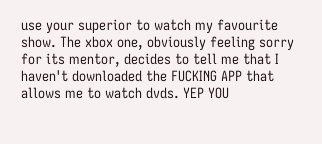use your superior to watch my favourite show. The xbox one, obviously feeling sorry for its mentor, decides to tell me that I haven't downloaded the FUCKING APP that allows me to watch dvds. YEP YOU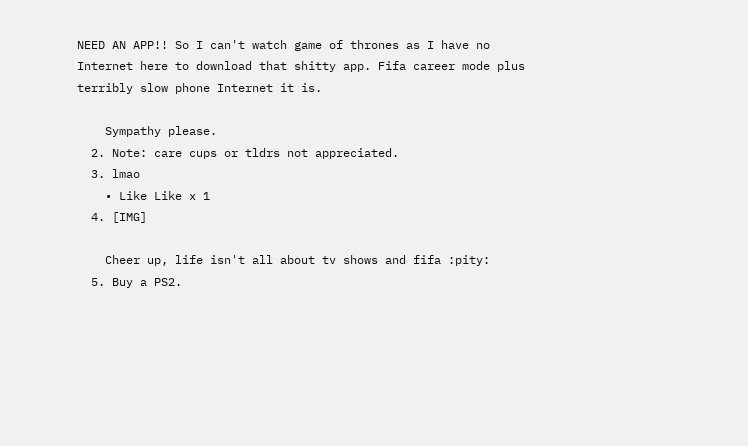NEED AN APP!! So I can't watch game of thrones as I have no Internet here to download that shitty app. Fifa career mode plus terribly slow phone Internet it is.

    Sympathy please.
  2. Note: care cups or tldrs not appreciated.
  3. lmao
    • Like Like x 1
  4. [IMG]

    Cheer up, life isn't all about tv shows and fifa :pity:
  5. Buy a PS2.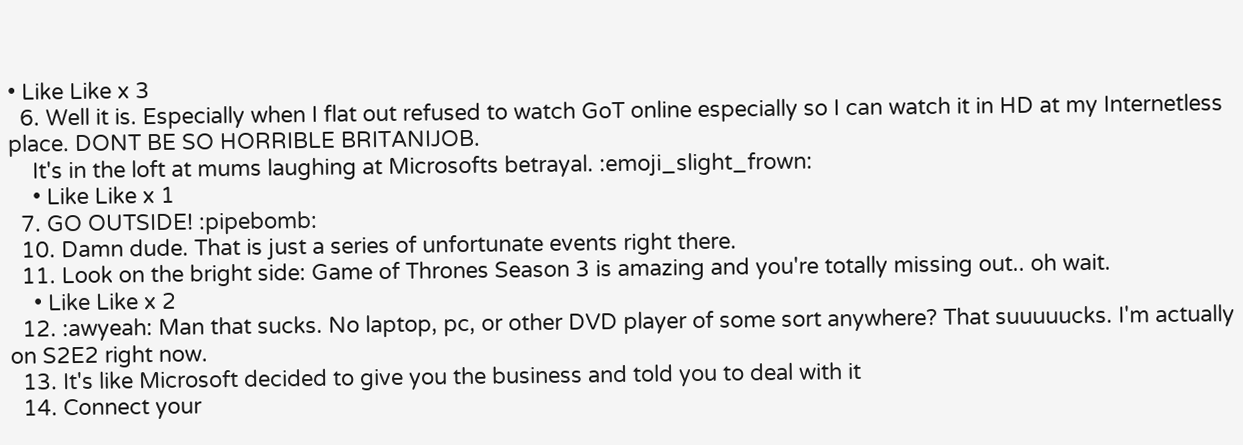• Like Like x 3
  6. Well it is. Especially when I flat out refused to watch GoT online especially so I can watch it in HD at my Internetless place. DONT BE SO HORRIBLE BRITANIJOB.
    It's in the loft at mums laughing at Microsofts betrayal. :emoji_slight_frown:
    • Like Like x 1
  7. GO OUTSIDE! :pipebomb:
  10. Damn dude. That is just a series of unfortunate events right there.
  11. Look on the bright side: Game of Thrones Season 3 is amazing and you're totally missing out.. oh wait.
    • Like Like x 2
  12. :awyeah: Man that sucks. No laptop, pc, or other DVD player of some sort anywhere? That suuuuucks. I'm actually on S2E2 right now.
  13. It's like Microsoft decided to give you the business and told you to deal with it
  14. Connect your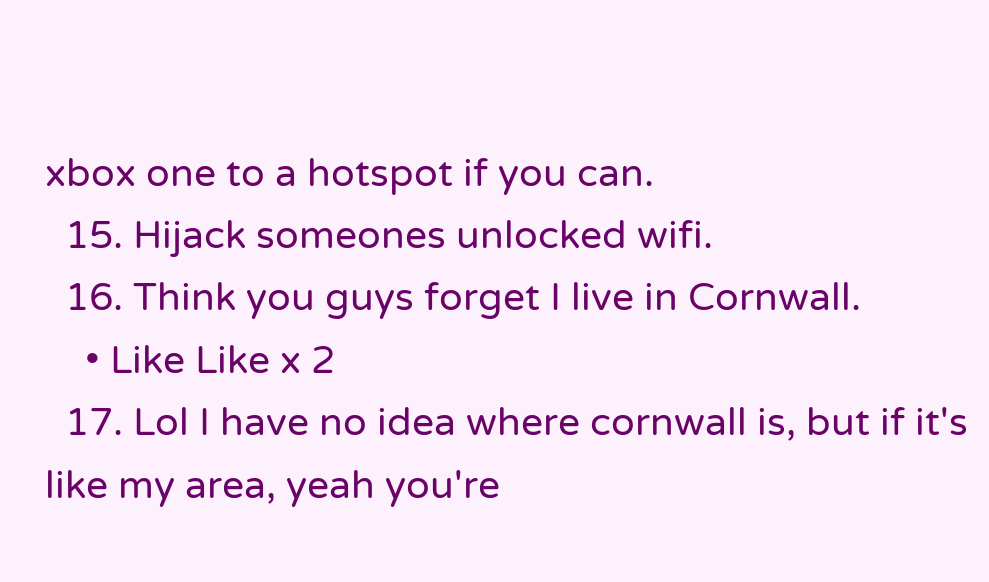xbox one to a hotspot if you can.
  15. Hijack someones unlocked wifi.
  16. Think you guys forget I live in Cornwall.
    • Like Like x 2
  17. Lol I have no idea where cornwall is, but if it's like my area, yeah you're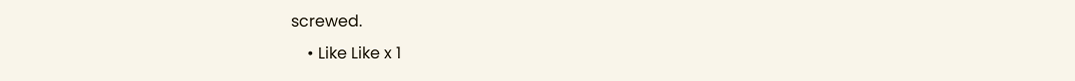screwed.
    • Like Like x 1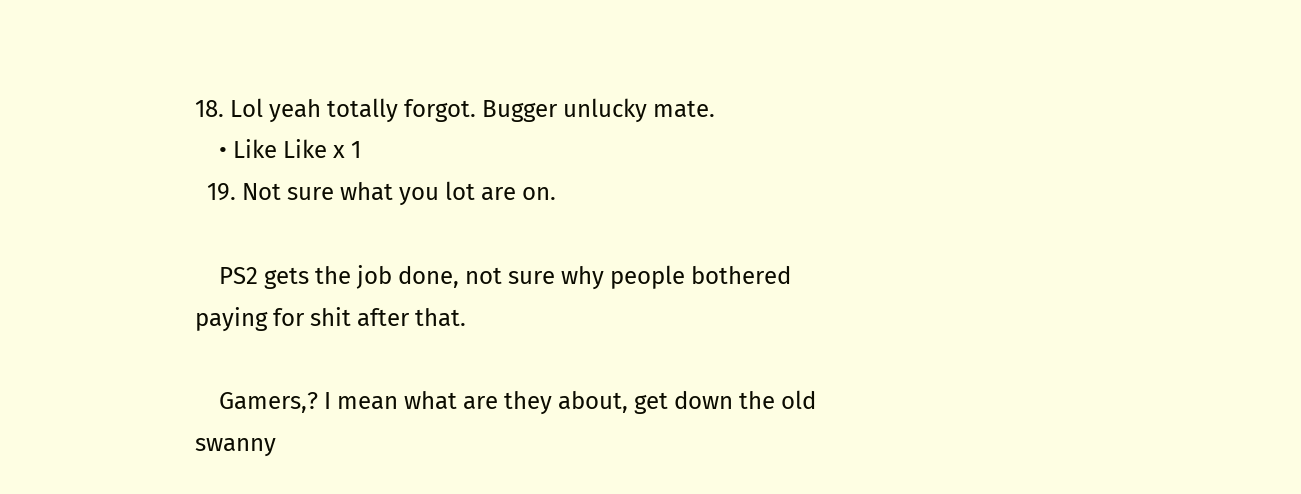18. Lol yeah totally forgot. Bugger unlucky mate.
    • Like Like x 1
  19. Not sure what you lot are on.

    PS2 gets the job done, not sure why people bothered paying for shit after that.

    Gamers,? I mean what are they about, get down the old swanny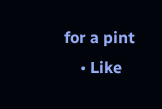for a pint
    • Like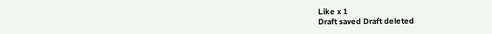Like x 1
Draft saved Draft deleted